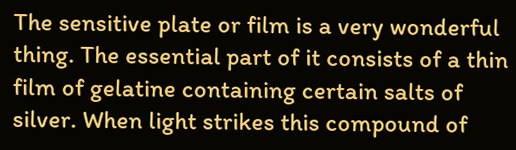The sensitive plate or film is a very wonderful thing. The essential part of it consists of a thin film of gelatine containing certain salts of silver. When light strikes this compound of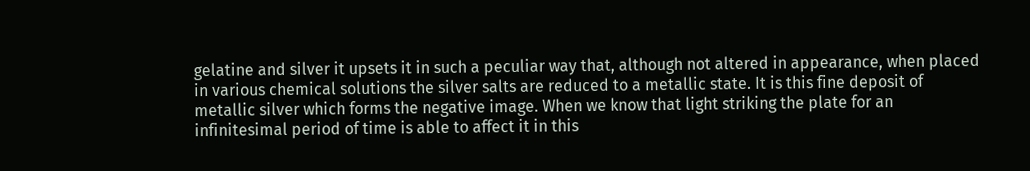gelatine and silver it upsets it in such a peculiar way that, although not altered in appearance, when placed in various chemical solutions the silver salts are reduced to a metallic state. It is this fine deposit of metallic silver which forms the negative image. When we know that light striking the plate for an infinitesimal period of time is able to affect it in this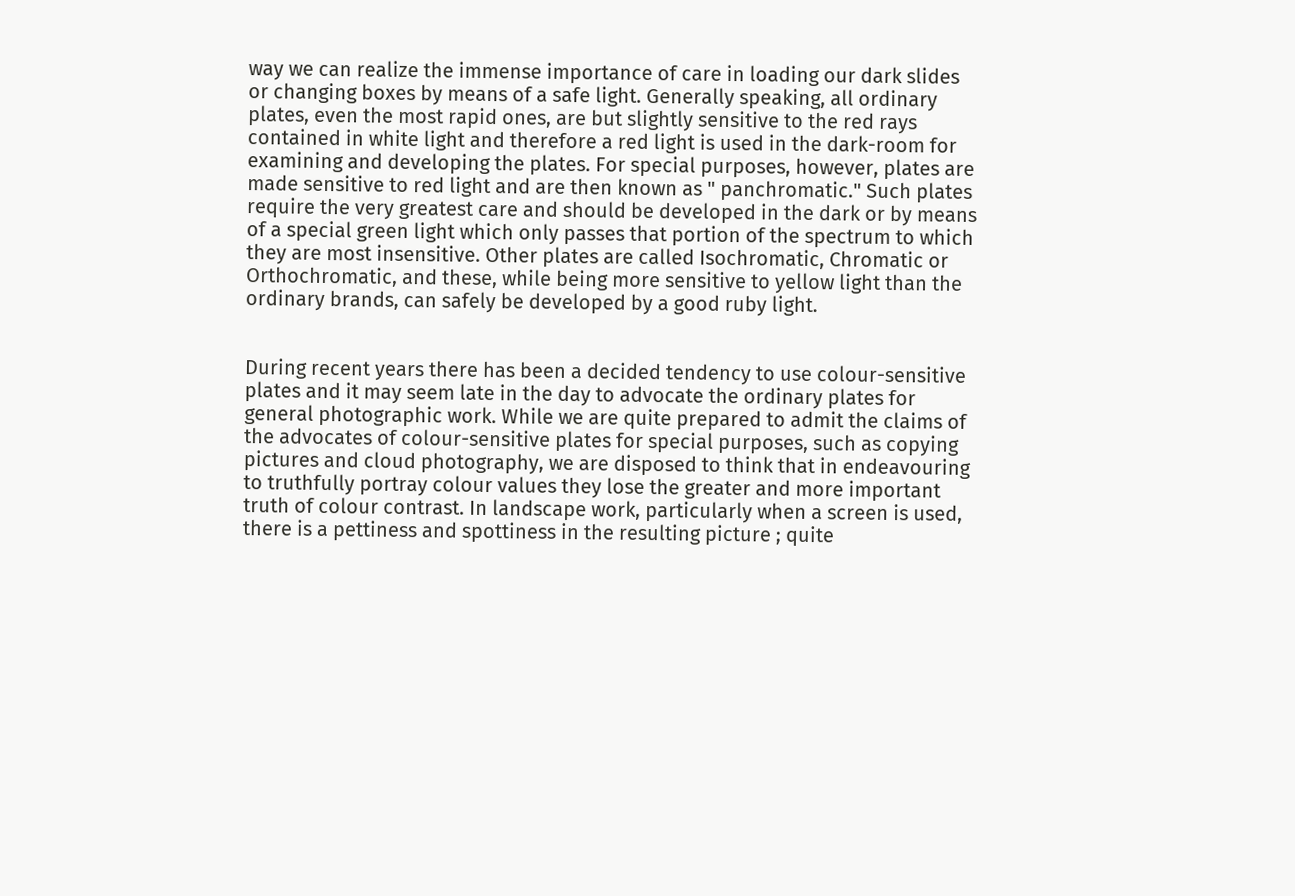way we can realize the immense importance of care in loading our dark slides or changing boxes by means of a safe light. Generally speaking, all ordinary plates, even the most rapid ones, are but slightly sensitive to the red rays contained in white light and therefore a red light is used in the dark-room for examining and developing the plates. For special purposes, however, plates are made sensitive to red light and are then known as " panchromatic." Such plates require the very greatest care and should be developed in the dark or by means of a special green light which only passes that portion of the spectrum to which they are most insensitive. Other plates are called Isochromatic, Chromatic or Orthochromatic, and these, while being more sensitive to yellow light than the ordinary brands, can safely be developed by a good ruby light.


During recent years there has been a decided tendency to use colour-sensitive plates and it may seem late in the day to advocate the ordinary plates for general photographic work. While we are quite prepared to admit the claims of the advocates of colour-sensitive plates for special purposes, such as copying pictures and cloud photography, we are disposed to think that in endeavouring to truthfully portray colour values they lose the greater and more important truth of colour contrast. In landscape work, particularly when a screen is used, there is a pettiness and spottiness in the resulting picture ; quite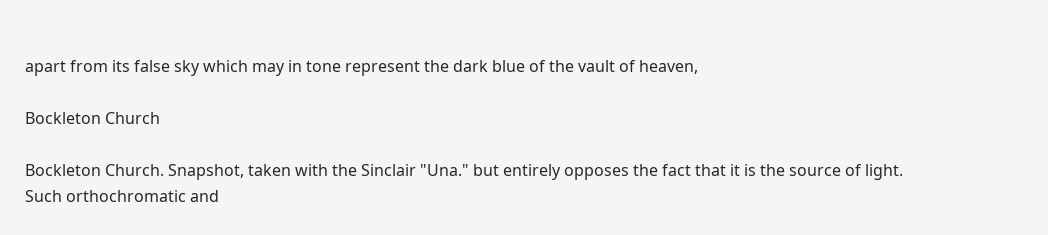apart from its false sky which may in tone represent the dark blue of the vault of heaven,

Bockleton Church

Bockleton Church. Snapshot, taken with the Sinclair "Una." but entirely opposes the fact that it is the source of light. Such orthochromatic and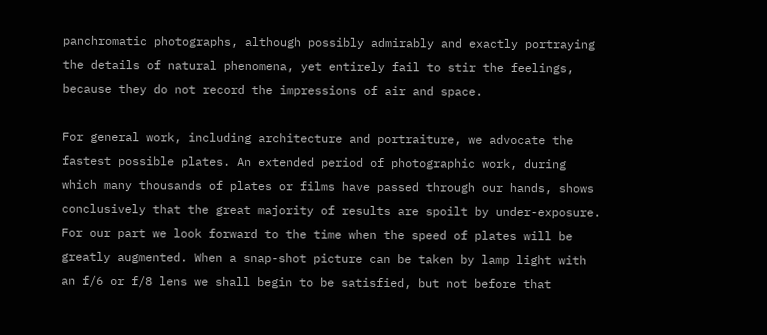panchromatic photographs, although possibly admirably and exactly portraying the details of natural phenomena, yet entirely fail to stir the feelings, because they do not record the impressions of air and space.

For general work, including architecture and portraiture, we advocate the fastest possible plates. An extended period of photographic work, during which many thousands of plates or films have passed through our hands, shows conclusively that the great majority of results are spoilt by under-exposure. For our part we look forward to the time when the speed of plates will be greatly augmented. When a snap-shot picture can be taken by lamp light with an f/6 or f/8 lens we shall begin to be satisfied, but not before that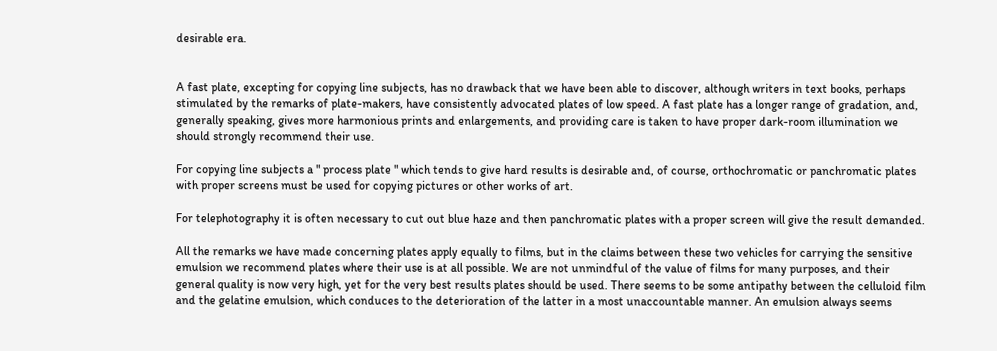desirable era.


A fast plate, excepting for copying line subjects, has no drawback that we have been able to discover, although writers in text books, perhaps stimulated by the remarks of plate-makers, have consistently advocated plates of low speed. A fast plate has a longer range of gradation, and, generally speaking, gives more harmonious prints and enlargements, and providing care is taken to have proper dark-room illumination we should strongly recommend their use.

For copying line subjects a " process plate " which tends to give hard results is desirable and, of course, orthochromatic or panchromatic plates with proper screens must be used for copying pictures or other works of art.

For telephotography it is often necessary to cut out blue haze and then panchromatic plates with a proper screen will give the result demanded.

All the remarks we have made concerning plates apply equally to films, but in the claims between these two vehicles for carrying the sensitive emulsion we recommend plates where their use is at all possible. We are not unmindful of the value of films for many purposes, and their general quality is now very high, yet for the very best results plates should be used. There seems to be some antipathy between the celluloid film and the gelatine emulsion, which conduces to the deterioration of the latter in a most unaccountable manner. An emulsion always seems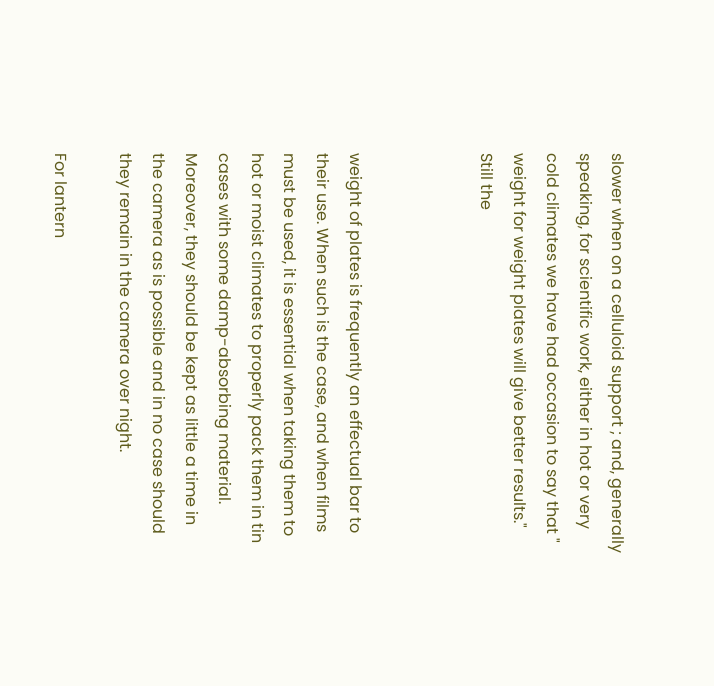slower when on a celluloid support ; and, generally speaking, for scientific work, either in hot or very cold climates we have had occasion to say that " weight for weight plates will give better results." Still the



weight of plates is frequently an effectual bar to their use. When such is the case, and when films must be used, it is essential when taking them to hot or moist climates to properly pack them in tin cases with some damp-absorbing material. Moreover, they should be kept as little a time in the camera as is possible and in no case should they remain in the camera over night.

For lantern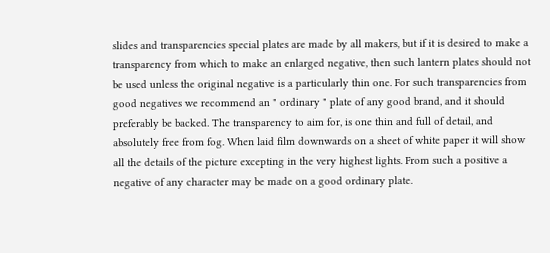slides and transparencies special plates are made by all makers, but if it is desired to make a transparency from which to make an enlarged negative, then such lantern plates should not be used unless the original negative is a particularly thin one. For such transparencies from good negatives we recommend an " ordinary " plate of any good brand, and it should preferably be backed. The transparency to aim for, is one thin and full of detail, and absolutely free from fog. When laid film downwards on a sheet of white paper it will show all the details of the picture excepting in the very highest lights. From such a positive a negative of any character may be made on a good ordinary plate.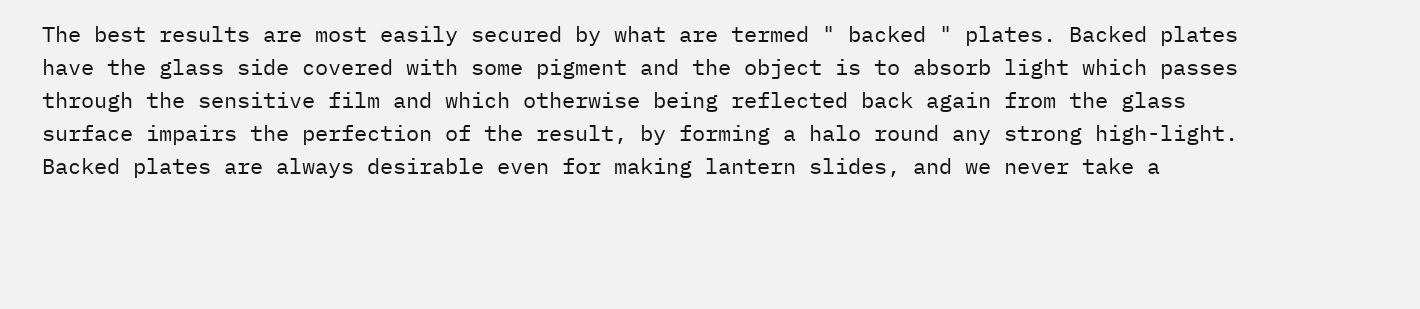The best results are most easily secured by what are termed " backed " plates. Backed plates have the glass side covered with some pigment and the object is to absorb light which passes through the sensitive film and which otherwise being reflected back again from the glass surface impairs the perfection of the result, by forming a halo round any strong high-light. Backed plates are always desirable even for making lantern slides, and we never take a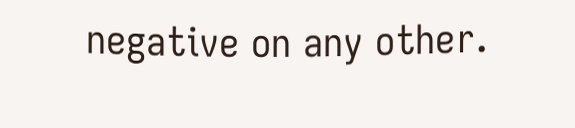negative on any other.